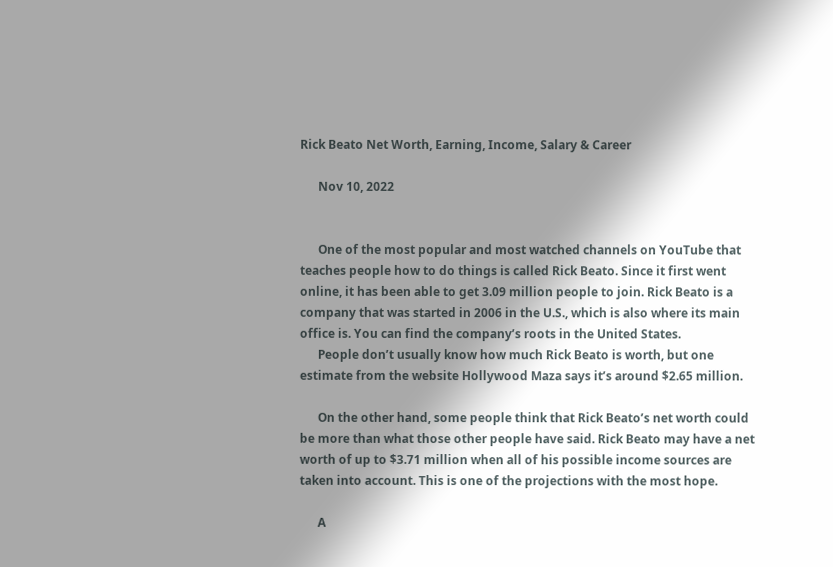Rick Beato Net Worth, Earning, Income, Salary & Career

      Nov 10, 2022


      One of the most popular and most watched channels on YouTube that teaches people how to do things is called Rick Beato. Since it first went online, it has been able to get 3.09 million people to join. Rick Beato is a company that was started in 2006 in the U.S., which is also where its main office is. You can find the company’s roots in the United States.
      People don’t usually know how much Rick Beato is worth, but one estimate from the website Hollywood Maza says it’s around $2.65 million.

      On the other hand, some people think that Rick Beato’s net worth could be more than what those other people have said. Rick Beato may have a net worth of up to $3.71 million when all of his possible income sources are taken into account. This is one of the projections with the most hope.

      A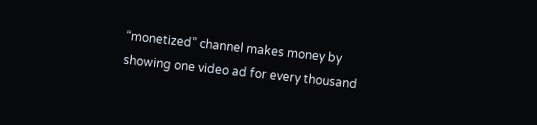“monetized” channel makes money by showing one video ad for every thousand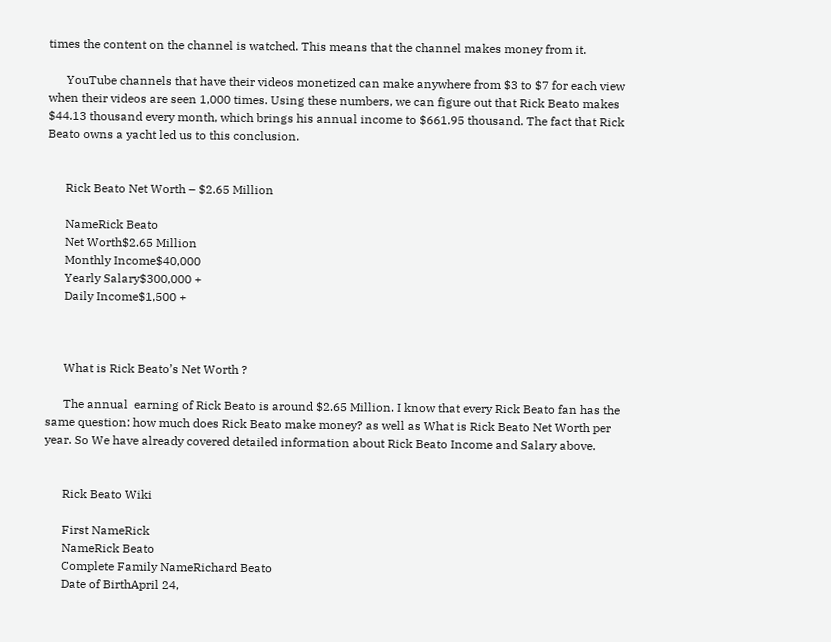times the content on the channel is watched. This means that the channel makes money from it.

      YouTube channels that have their videos monetized can make anywhere from $3 to $7 for each view when their videos are seen 1,000 times. Using these numbers, we can figure out that Rick Beato makes $44.13 thousand every month, which brings his annual income to $661.95 thousand. The fact that Rick Beato owns a yacht led us to this conclusion.


      Rick Beato Net Worth – $2.65 Million

      NameRick Beato
      Net Worth$2.65 Million
      Monthly Income$40,000
      Yearly Salary$300,000 +
      Daily Income$1,500 +



      What is Rick Beato’s Net Worth ?

      The annual  earning of Rick Beato is around $2.65 Million. I know that every Rick Beato fan has the same question: how much does Rick Beato make money? as well as What is Rick Beato Net Worth per year. So We have already covered detailed information about Rick Beato Income and Salary above.


      Rick Beato Wiki

      First NameRick
      NameRick Beato
      Complete Family NameRichard Beato
      Date of BirthApril 24,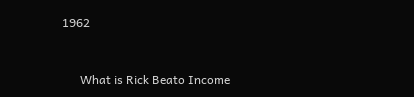1962



      What is Rick Beato Income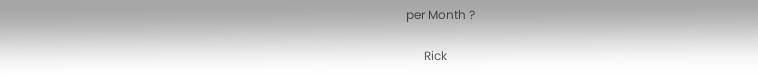per Month ?

      Rick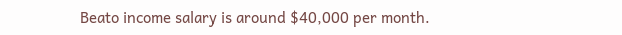Beato income salary is around $40,000 per month.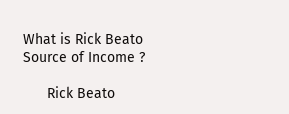What is Rick Beato Source of Income ?

      Rick Beato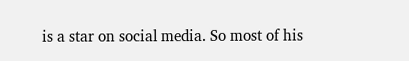is a star on social media. So most of his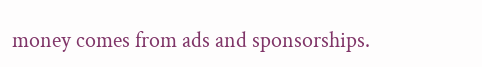money comes from ads and sponsorships.